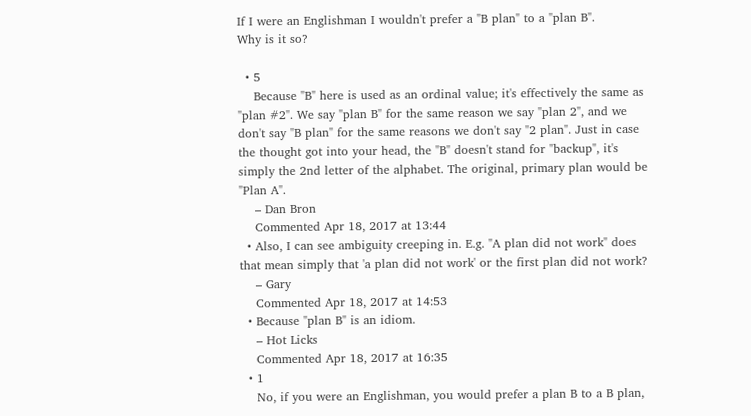If I were an Englishman I wouldn't prefer a "B plan" to a "plan B".
Why is it so?

  • 5
    Because "B" here is used as an ordinal value; it's effectively the same as "plan #2". We say "plan B" for the same reason we say "plan 2", and we don't say "B plan" for the same reasons we don't say "2 plan". Just in case the thought got into your head, the "B" doesn't stand for "backup", it's simply the 2nd letter of the alphabet. The original, primary plan would be "Plan A".
    – Dan Bron
    Commented Apr 18, 2017 at 13:44
  • Also, I can see ambiguity creeping in. E.g. "A plan did not work" does that mean simply that 'a plan did not work' or the first plan did not work?
    – Gary
    Commented Apr 18, 2017 at 14:53
  • Because "plan B" is an idiom.
    – Hot Licks
    Commented Apr 18, 2017 at 16:35
  • 1
    No, if you were an Englishman, you would prefer a plan B to a B plan,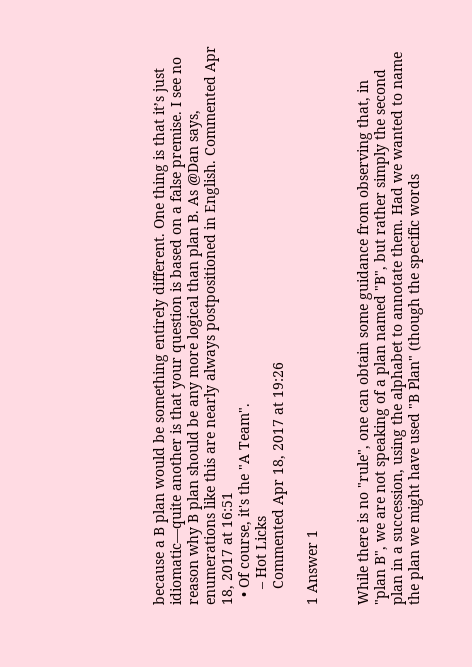because a B plan would be something entirely different. One thing is that it’s just idiomatic—quite another is that your question is based on a false premise. I see no reason why B plan should be any more logical than plan B. As @Dan says, enumerations like this are nearly always postpositioned in English. Commented Apr 18, 2017 at 16:51
  • Of course, it's the "A Team".
    – Hot Licks
    Commented Apr 18, 2017 at 19:26

1 Answer 1


While there is no "rule", one can obtain some guidance from observing that, in "plan B", we are not speaking of a plan named "B", but rather simply the second plan in a succession, using the alphabet to annotate them. Had we wanted to name the plan we might have used "B Plan" (though the specific words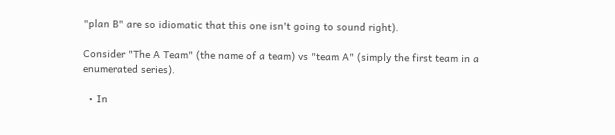"plan B" are so idiomatic that this one isn't going to sound right).

Consider "The A Team" (the name of a team) vs "team A" (simply the first team in a enumerated series).

  • In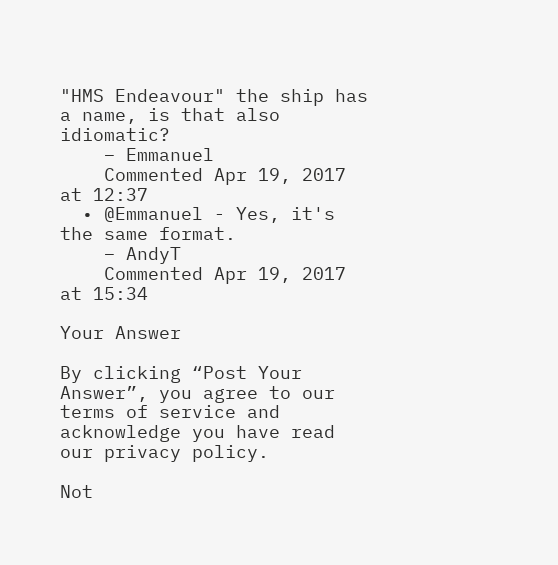"HMS Endeavour" the ship has a name, is that also idiomatic?
    – Emmanuel
    Commented Apr 19, 2017 at 12:37
  • @Emmanuel - Yes, it's the same format.
    – AndyT
    Commented Apr 19, 2017 at 15:34

Your Answer

By clicking “Post Your Answer”, you agree to our terms of service and acknowledge you have read our privacy policy.

Not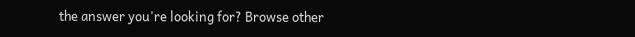the answer you're looking for? Browse other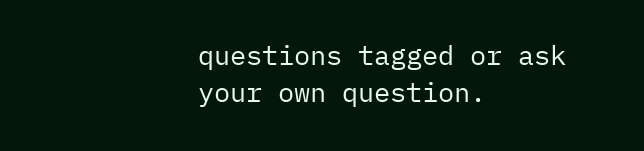questions tagged or ask your own question.